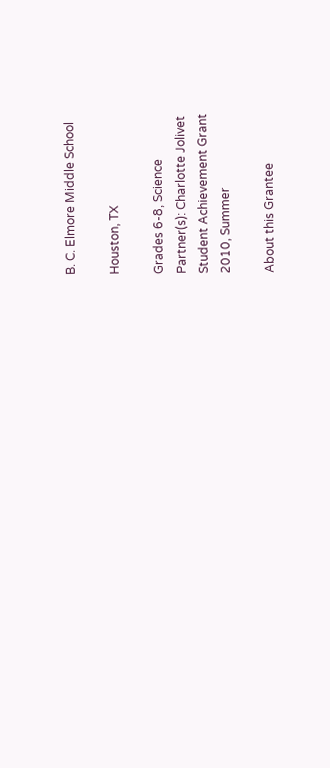B. C. Elmore Middle School

Houston, TX

Grades 6-8, Science
Partner(s): Charlotte Jolivet
Student Achievement Grant
2010, Summer

About this Grantee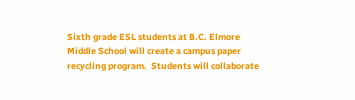Sixth grade ESL students at B.C. Elmore Middle School will create a campus paper recycling program.  Students will collaborate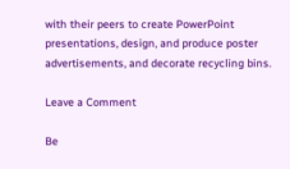with their peers to create PowerPoint presentations, design, and produce poster advertisements, and decorate recycling bins.

Leave a Comment

Be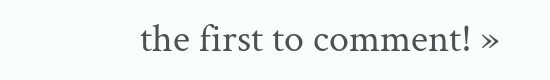the first to comment! »